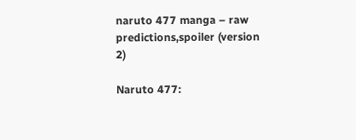naruto 477 manga – raw predictions,spoiler (version 2)

Naruto 477: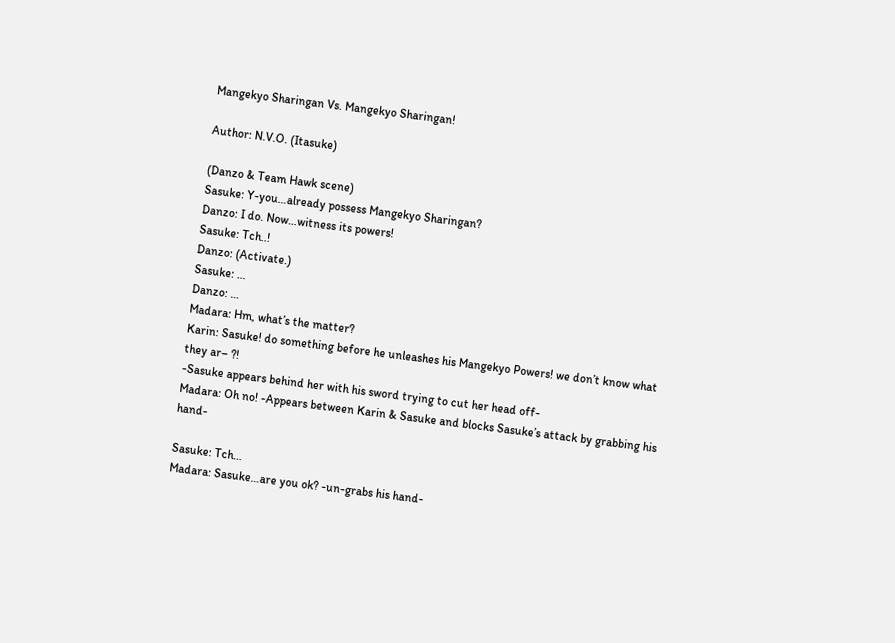Mangekyo Sharingan Vs. Mangekyo Sharingan!

Author: N.V.O. (Itasuke)

(Danzo & Team Hawk scene)
Sasuke: Y-you…already possess Mangekyo Sharingan?
Danzo: I do. Now…witness its powers!
Sasuke: Tch..!
Danzo: (Activate.)
Sasuke: …
Danzo: …
Madara: Hm, what’s the matter?
Karin: Sasuke! do something before he unleashes his Mangekyo Powers! we don’t know what they ar– ?!
-Sasuke appears behind her with his sword trying to cut her head off-
Madara: Oh no! -Appears between Karin & Sasuke and blocks Sasuke’s attack by grabbing his hand-

Sasuke: Tch…
Madara: Sasuke…are you ok? -un-grabs his hand-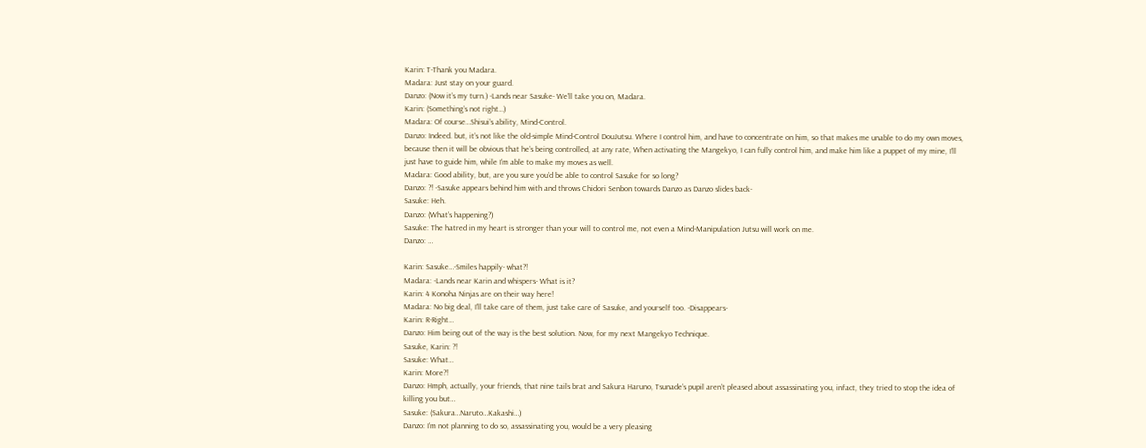Karin: T-Thank you Madara.
Madara: Just stay on your guard.
Danzo: (Now it’s my turn.) -Lands near Sasuke- We’ll take you on, Madara.
Karin: (Something’s not right…)
Madara: Of course…Shisui’s ability, Mind-Control.
Danzo: Indeed. but, it’s not like the old-simple Mind-Control DouJutsu. Where I control him, and have to concentrate on him, so that makes me unable to do my own moves, because then it will be obvious that he’s being controlled, at any rate, When activating the Mangekyo, I can fully control him, and make him like a puppet of my mine, I’ll just have to guide him, while I’m able to make my moves as well.
Madara: Good ability, but, are you sure you’d be able to control Sasuke for so long?
Danzo: ?! -Sasuke appears behind him with and throws Chidori Senbon towards Danzo as Danzo slides back-
Sasuke: Heh.
Danzo: (What’s happening?)
Sasuke: The hatred in my heart is stronger than your will to control me, not even a Mind-Manipulation Jutsu will work on me.
Danzo: …

Karin: Sasuke…-Smiles happily- what?!
Madara: -Lands near Karin and whispers- What is it?
Karin: 4 Konoha Ninjas are on their way here!
Madara: No big deal, I’ll take care of them, just take care of Sasuke, and yourself too. -Disappears-
Karin: R-Right…
Danzo: Him being out of the way is the best solution. Now, for my next Mangekyo Technique.
Sasuke, Karin: ?!
Sasuke: What…
Karin: More?!
Danzo: Hmph, actually, your friends, that nine tails brat and Sakura Haruno, Tsunade’s pupil aren’t pleased about assassinating you, infact, they tried to stop the idea of killing you but…
Sasuke: (Sakura…Naruto…Kakashi…)
Danzo: I’m not planning to do so, assassinating you, would be a very pleasing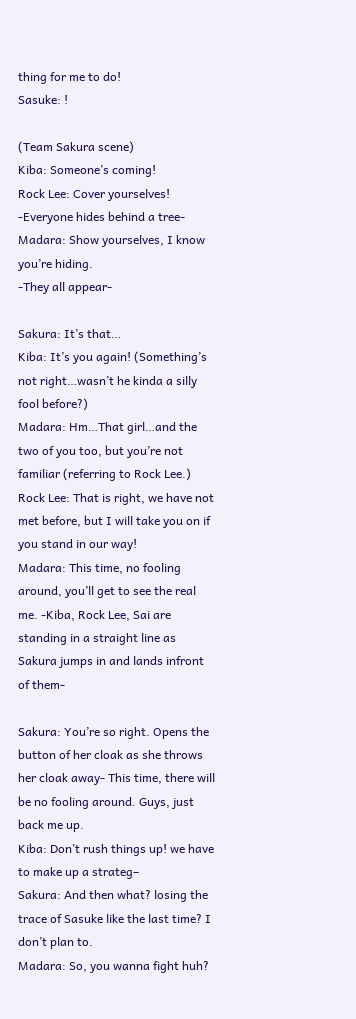thing for me to do!
Sasuke: !

(Team Sakura scene)
Kiba: Someone’s coming!
Rock Lee: Cover yourselves! -Everyone hides behind a tree-
Madara: Show yourselves, I know you’re hiding.
-They all appear-

Sakura: It’s that…
Kiba: It’s you again! (Something’s not right…wasn’t he kinda a silly fool before?)
Madara: Hm…That girl…and the two of you too, but you’re not familiar (referring to Rock Lee.)
Rock Lee: That is right, we have not met before, but I will take you on if you stand in our way!
Madara: This time, no fooling around, you’ll get to see the real me. -Kiba, Rock Lee, Sai are standing in a straight line as Sakura jumps in and lands infront of them-

Sakura: You’re so right. Opens the button of her cloak as she throws her cloak away- This time, there will be no fooling around. Guys, just back me up.
Kiba: Don’t rush things up! we have to make up a strateg–
Sakura: And then what? losing the trace of Sasuke like the last time? I don’t plan to.
Madara: So, you wanna fight huh?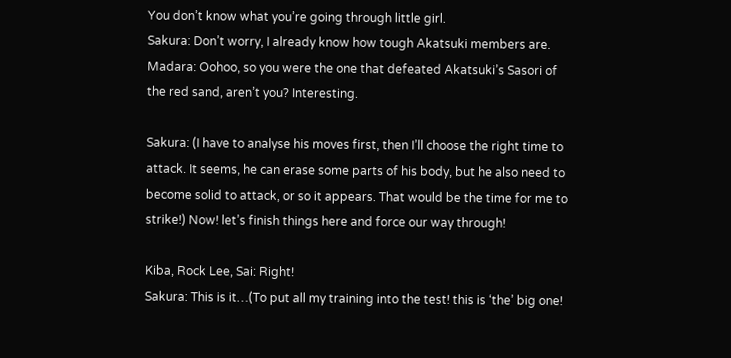You don’t know what you’re going through little girl.
Sakura: Don’t worry, I already know how tough Akatsuki members are.
Madara: Oohoo, so you were the one that defeated Akatsuki’s Sasori of the red sand, aren’t you? Interesting.

Sakura: (I have to analyse his moves first, then I’ll choose the right time to attack. It seems, he can erase some parts of his body, but he also need to become solid to attack, or so it appears. That would be the time for me to strike!) Now! let’s finish things here and force our way through!

Kiba, Rock Lee, Sai: Right!
Sakura: This is it…(To put all my training into the test! this is ‘the’ big one!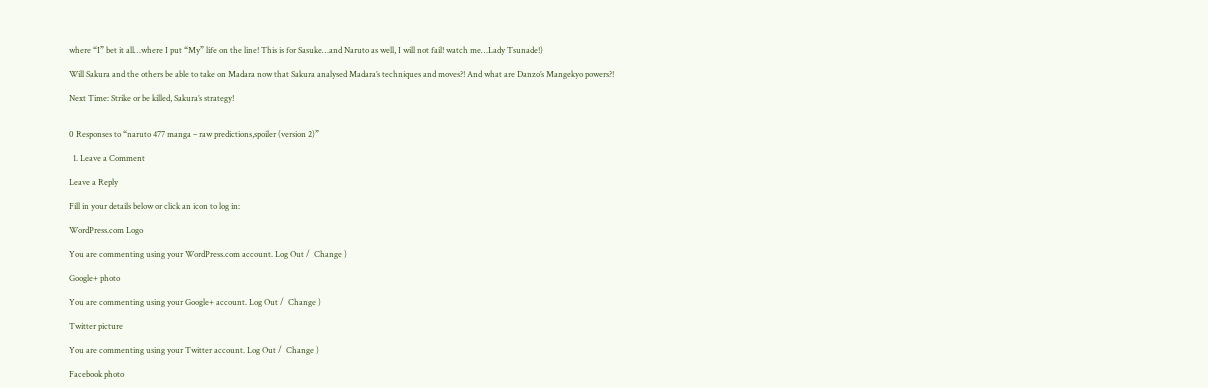where “I” bet it all…where I put “My” life on the line! This is for Sasuke…and Naruto as well, I will not fail! watch me…Lady Tsunade!)

Will Sakura and the others be able to take on Madara now that Sakura analysed Madara’s techniques and moves?! And what are Danzo’s Mangekyo powers?!

Next Time: Strike or be killed, Sakura’s strategy!


0 Responses to “naruto 477 manga – raw predictions,spoiler (version 2)”

  1. Leave a Comment

Leave a Reply

Fill in your details below or click an icon to log in:

WordPress.com Logo

You are commenting using your WordPress.com account. Log Out /  Change )

Google+ photo

You are commenting using your Google+ account. Log Out /  Change )

Twitter picture

You are commenting using your Twitter account. Log Out /  Change )

Facebook photo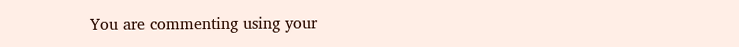You are commenting using your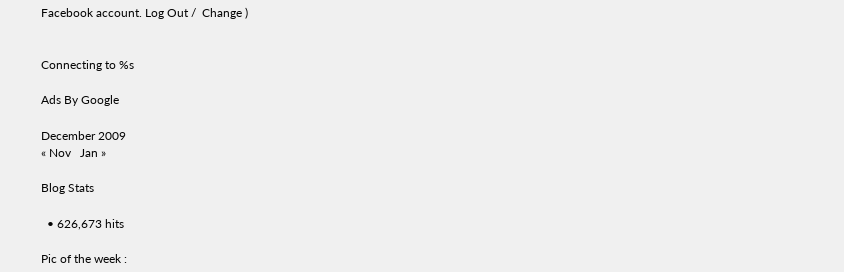Facebook account. Log Out /  Change )


Connecting to %s

Ads By Google

December 2009
« Nov   Jan »

Blog Stats

  • 626,673 hits

Pic of the week :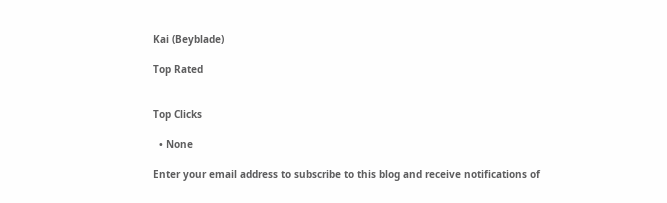Kai (Beyblade)

Top Rated


Top Clicks

  • None

Enter your email address to subscribe to this blog and receive notifications of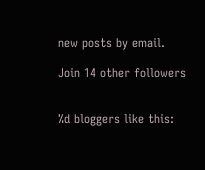new posts by email.

Join 14 other followers


%d bloggers like this: